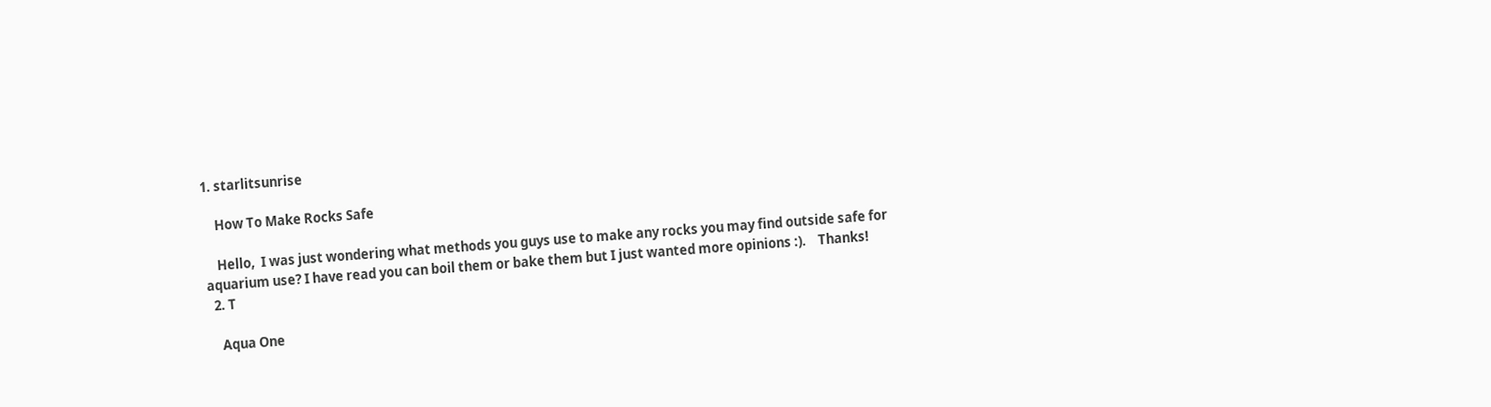1. starlitsunrise

    How To Make Rocks Safe

    Hello,  I was just wondering what methods you guys use to make any rocks you may find outside safe for aquarium use? I have read you can boil them or bake them but I just wanted more opinions :).    Thanks!
  2. T

    Aqua One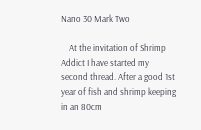Nano 30 Mark Two

    At the invitation of Shrimp Addict I have started my second thread. After a good 1st year of fish and shrimp keeping in an 80cm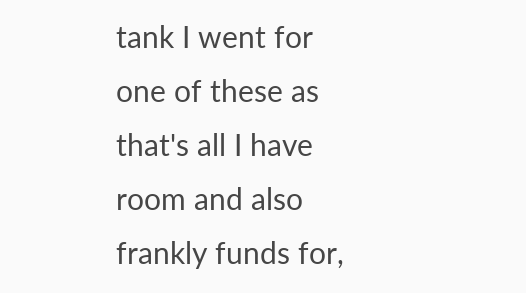tank I went for one of these as that's all I have room and also frankly funds for,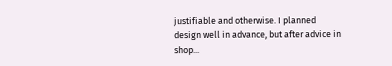justifiable and otherwise. I planned design well in advance, but after advice in shop...